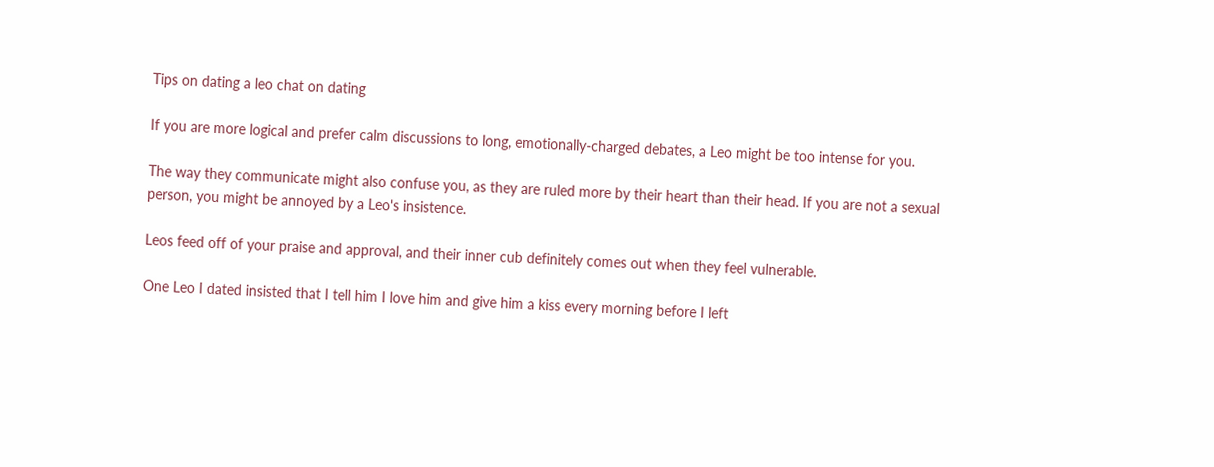Tips on dating a leo chat on dating

If you are more logical and prefer calm discussions to long, emotionally-charged debates, a Leo might be too intense for you.

The way they communicate might also confuse you, as they are ruled more by their heart than their head. If you are not a sexual person, you might be annoyed by a Leo's insistence.

Leos feed off of your praise and approval, and their inner cub definitely comes out when they feel vulnerable.

One Leo I dated insisted that I tell him I love him and give him a kiss every morning before I left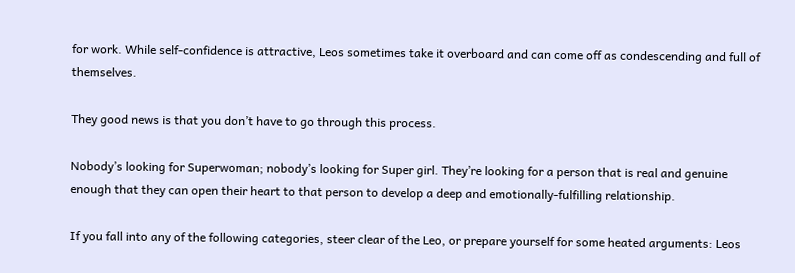for work. While self-confidence is attractive, Leos sometimes take it overboard and can come off as condescending and full of themselves.

They good news is that you don’t have to go through this process.

Nobody’s looking for Superwoman; nobody’s looking for Super girl. They’re looking for a person that is real and genuine enough that they can open their heart to that person to develop a deep and emotionally-fulfilling relationship.

If you fall into any of the following categories, steer clear of the Leo, or prepare yourself for some heated arguments: Leos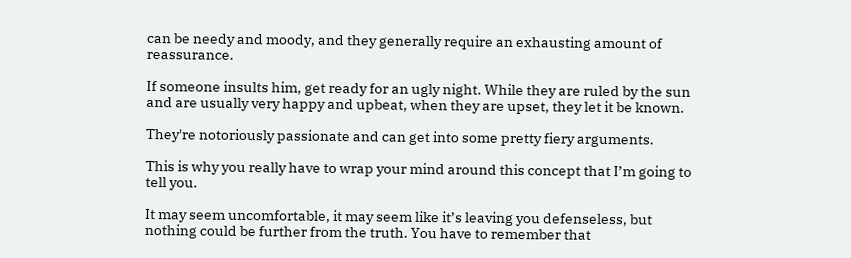can be needy and moody, and they generally require an exhausting amount of reassurance.

If someone insults him, get ready for an ugly night. While they are ruled by the sun and are usually very happy and upbeat, when they are upset, they let it be known.

They're notoriously passionate and can get into some pretty fiery arguments.

This is why you really have to wrap your mind around this concept that I’m going to tell you.

It may seem uncomfortable, it may seem like it’s leaving you defenseless, but nothing could be further from the truth. You have to remember that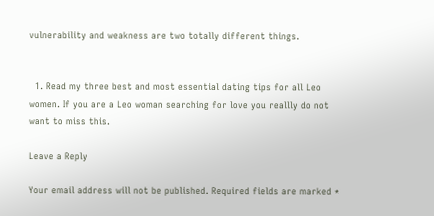vulnerability and weakness are two totally different things.


  1. Read my three best and most essential dating tips for all Leo women. If you are a Leo woman searching for love you reallly do not want to miss this.

Leave a Reply

Your email address will not be published. Required fields are marked *